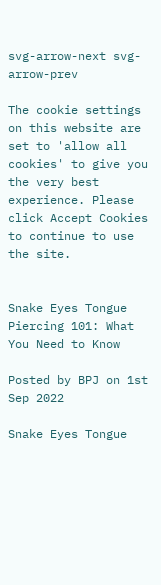svg-arrow-next svg-arrow-prev

The cookie settings on this website are set to 'allow all cookies' to give you the very best experience. Please click Accept Cookies to continue to use the site.


Snake Eyes Tongue Piercing 101: What You Need to Know

Posted by BPJ on 1st Sep 2022

Snake Eyes Tongue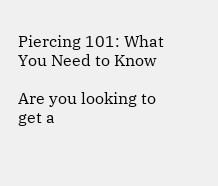Piercing 101: What You Need to Know

Are you looking to get a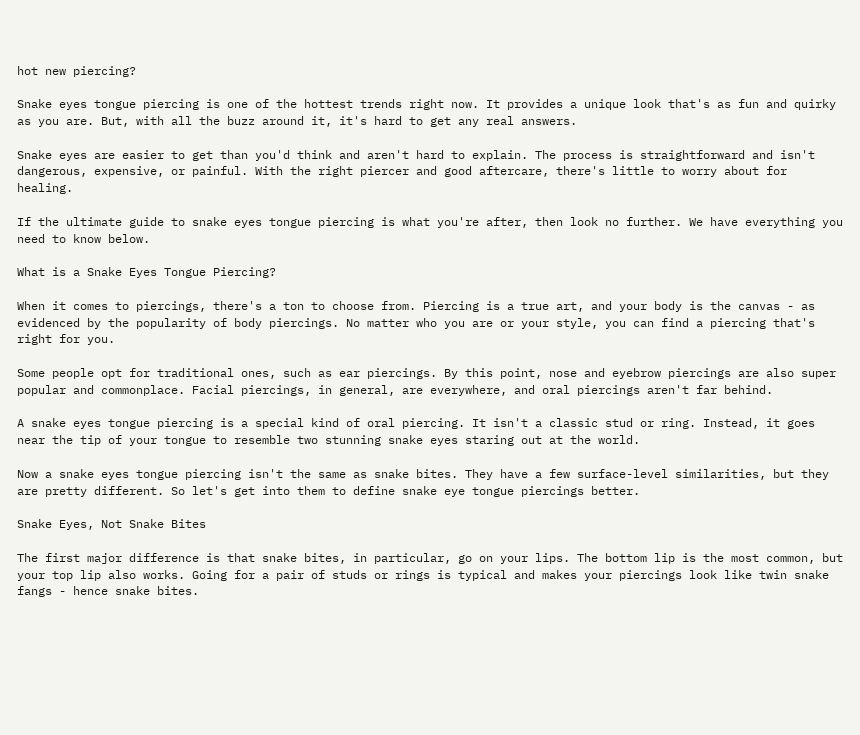hot new piercing?

Snake eyes tongue piercing is one of the hottest trends right now. It provides a unique look that's as fun and quirky as you are. But, with all the buzz around it, it's hard to get any real answers.

Snake eyes are easier to get than you'd think and aren't hard to explain. The process is straightforward and isn't dangerous, expensive, or painful. With the right piercer and good aftercare, there's little to worry about for healing.

If the ultimate guide to snake eyes tongue piercing is what you're after, then look no further. We have everything you need to know below.

What is a Snake Eyes Tongue Piercing?

When it comes to piercings, there's a ton to choose from. Piercing is a true art, and your body is the canvas - as evidenced by the popularity of body piercings. No matter who you are or your style, you can find a piercing that's right for you.

Some people opt for traditional ones, such as ear piercings. By this point, nose and eyebrow piercings are also super popular and commonplace. Facial piercings, in general, are everywhere, and oral piercings aren't far behind.

A snake eyes tongue piercing is a special kind of oral piercing. It isn't a classic stud or ring. Instead, it goes near the tip of your tongue to resemble two stunning snake eyes staring out at the world.

Now a snake eyes tongue piercing isn't the same as snake bites. They have a few surface-level similarities, but they are pretty different. So let's get into them to define snake eye tongue piercings better.

Snake Eyes, Not Snake Bites

The first major difference is that snake bites, in particular, go on your lips. The bottom lip is the most common, but your top lip also works. Going for a pair of studs or rings is typical and makes your piercings look like twin snake fangs - hence snake bites.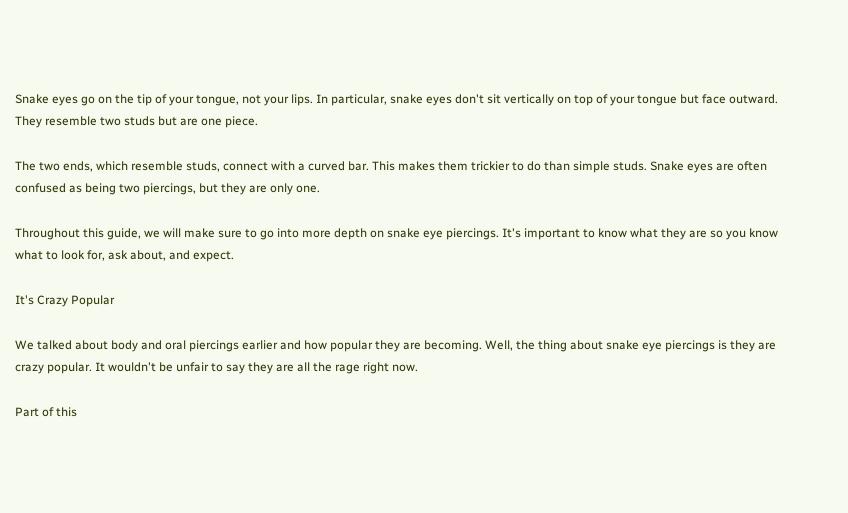Snake eyes go on the tip of your tongue, not your lips. In particular, snake eyes don't sit vertically on top of your tongue but face outward. They resemble two studs but are one piece.

The two ends, which resemble studs, connect with a curved bar. This makes them trickier to do than simple studs. Snake eyes are often confused as being two piercings, but they are only one.

Throughout this guide, we will make sure to go into more depth on snake eye piercings. It's important to know what they are so you know what to look for, ask about, and expect.

It's Crazy Popular

We talked about body and oral piercings earlier and how popular they are becoming. Well, the thing about snake eye piercings is they are crazy popular. It wouldn't be unfair to say they are all the rage right now.

Part of this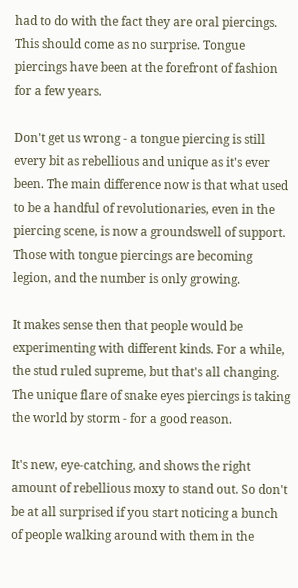had to do with the fact they are oral piercings. This should come as no surprise. Tongue piercings have been at the forefront of fashion for a few years.

Don't get us wrong - a tongue piercing is still every bit as rebellious and unique as it's ever been. The main difference now is that what used to be a handful of revolutionaries, even in the piercing scene, is now a groundswell of support. Those with tongue piercings are becoming legion, and the number is only growing.

It makes sense then that people would be experimenting with different kinds. For a while, the stud ruled supreme, but that's all changing. The unique flare of snake eyes piercings is taking the world by storm - for a good reason.

It's new, eye-catching, and shows the right amount of rebellious moxy to stand out. So don't be at all surprised if you start noticing a bunch of people walking around with them in the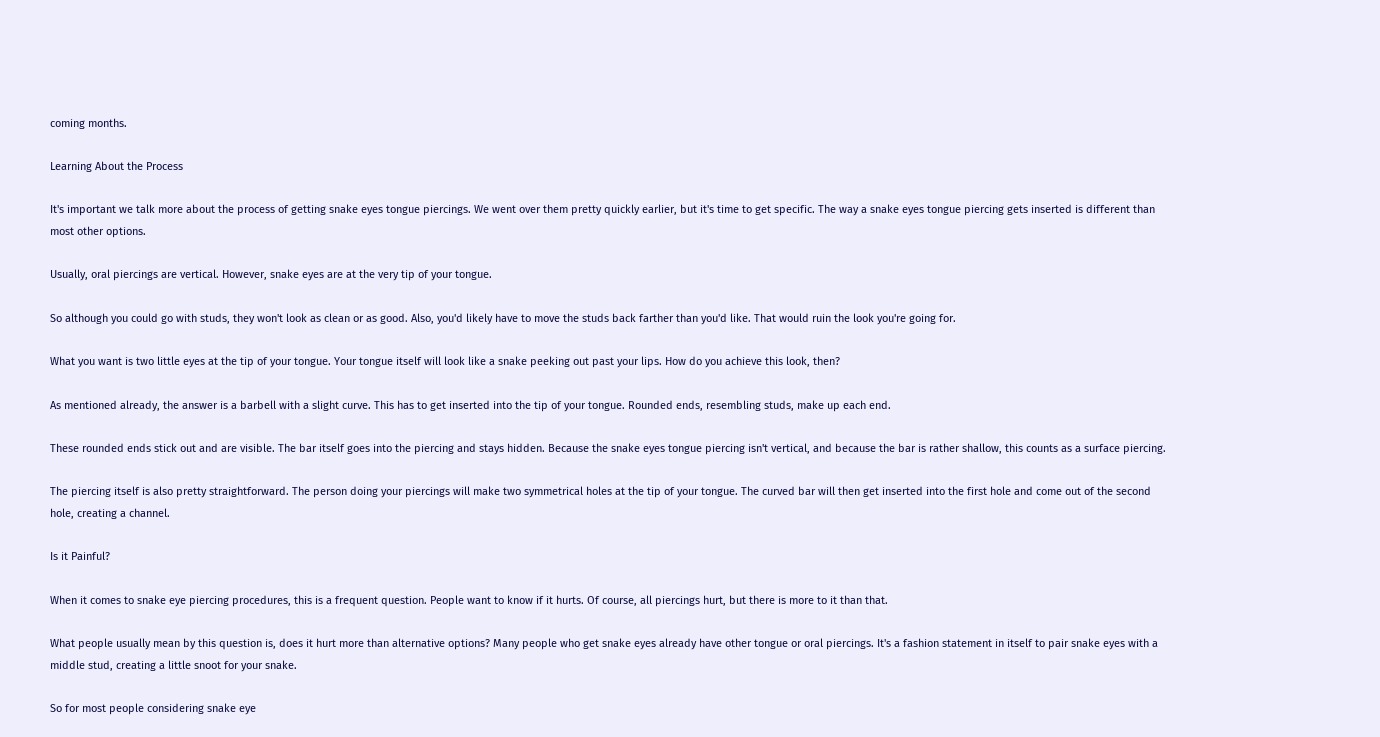coming months.

Learning About the Process

It's important we talk more about the process of getting snake eyes tongue piercings. We went over them pretty quickly earlier, but it's time to get specific. The way a snake eyes tongue piercing gets inserted is different than most other options.

Usually, oral piercings are vertical. However, snake eyes are at the very tip of your tongue.

So although you could go with studs, they won't look as clean or as good. Also, you'd likely have to move the studs back farther than you'd like. That would ruin the look you're going for.

What you want is two little eyes at the tip of your tongue. Your tongue itself will look like a snake peeking out past your lips. How do you achieve this look, then?

As mentioned already, the answer is a barbell with a slight curve. This has to get inserted into the tip of your tongue. Rounded ends, resembling studs, make up each end.

These rounded ends stick out and are visible. The bar itself goes into the piercing and stays hidden. Because the snake eyes tongue piercing isn't vertical, and because the bar is rather shallow, this counts as a surface piercing.

The piercing itself is also pretty straightforward. The person doing your piercings will make two symmetrical holes at the tip of your tongue. The curved bar will then get inserted into the first hole and come out of the second hole, creating a channel.

Is it Painful?

When it comes to snake eye piercing procedures, this is a frequent question. People want to know if it hurts. Of course, all piercings hurt, but there is more to it than that.

What people usually mean by this question is, does it hurt more than alternative options? Many people who get snake eyes already have other tongue or oral piercings. It's a fashion statement in itself to pair snake eyes with a middle stud, creating a little snoot for your snake.

So for most people considering snake eye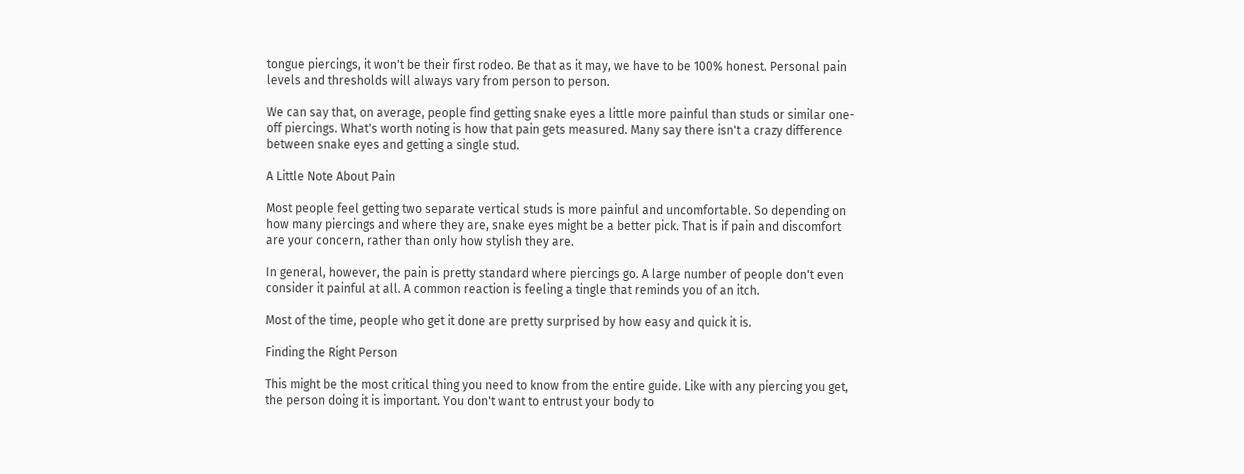tongue piercings, it won't be their first rodeo. Be that as it may, we have to be 100% honest. Personal pain levels and thresholds will always vary from person to person.

We can say that, on average, people find getting snake eyes a little more painful than studs or similar one-off piercings. What's worth noting is how that pain gets measured. Many say there isn't a crazy difference between snake eyes and getting a single stud.

A Little Note About Pain

Most people feel getting two separate vertical studs is more painful and uncomfortable. So depending on how many piercings and where they are, snake eyes might be a better pick. That is if pain and discomfort are your concern, rather than only how stylish they are.

In general, however, the pain is pretty standard where piercings go. A large number of people don't even consider it painful at all. A common reaction is feeling a tingle that reminds you of an itch.

Most of the time, people who get it done are pretty surprised by how easy and quick it is.

Finding the Right Person

This might be the most critical thing you need to know from the entire guide. Like with any piercing you get, the person doing it is important. You don't want to entrust your body to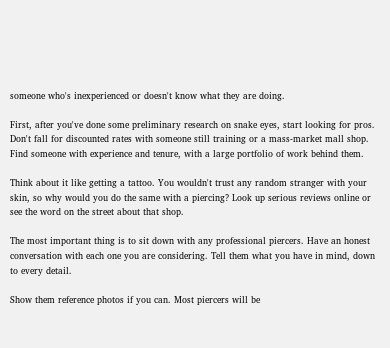someone who's inexperienced or doesn't know what they are doing.

First, after you've done some preliminary research on snake eyes, start looking for pros. Don't fall for discounted rates with someone still training or a mass-market mall shop. Find someone with experience and tenure, with a large portfolio of work behind them.

Think about it like getting a tattoo. You wouldn't trust any random stranger with your skin, so why would you do the same with a piercing? Look up serious reviews online or see the word on the street about that shop.

The most important thing is to sit down with any professional piercers. Have an honest conversation with each one you are considering. Tell them what you have in mind, down to every detail.

Show them reference photos if you can. Most piercers will be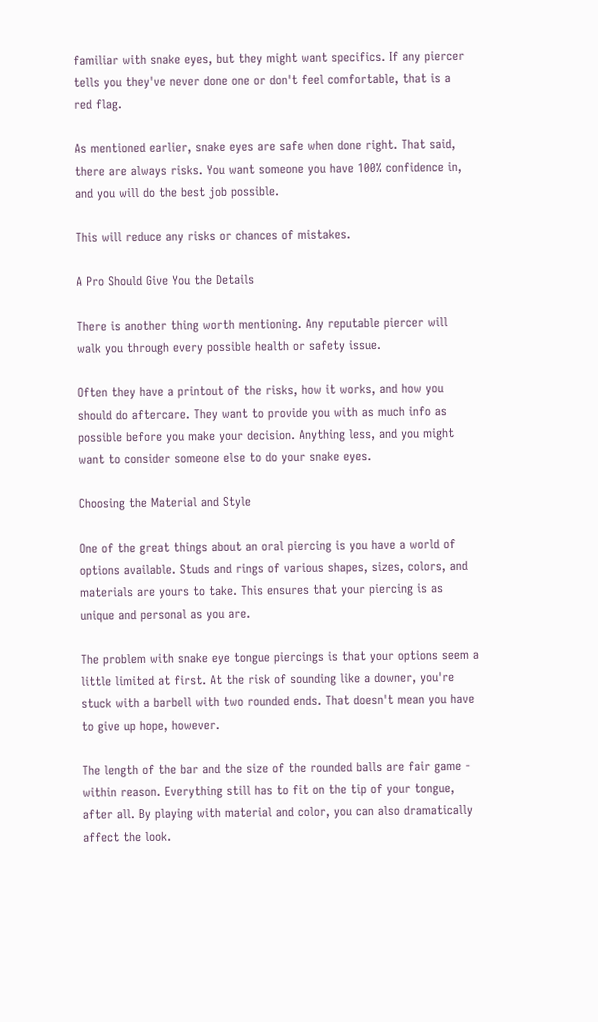familiar with snake eyes, but they might want specifics. If any piercer tells you they've never done one or don't feel comfortable, that is a red flag.

As mentioned earlier, snake eyes are safe when done right. That said, there are always risks. You want someone you have 100% confidence in, and you will do the best job possible.

This will reduce any risks or chances of mistakes.

A Pro Should Give You the Details

There is another thing worth mentioning. Any reputable piercer will walk you through every possible health or safety issue.

Often they have a printout of the risks, how it works, and how you should do aftercare. They want to provide you with as much info as possible before you make your decision. Anything less, and you might want to consider someone else to do your snake eyes.

Choosing the Material and Style

One of the great things about an oral piercing is you have a world of options available. Studs and rings of various shapes, sizes, colors, and materials are yours to take. This ensures that your piercing is as unique and personal as you are.

The problem with snake eye tongue piercings is that your options seem a little limited at first. At the risk of sounding like a downer, you're stuck with a barbell with two rounded ends. That doesn't mean you have to give up hope, however.

The length of the bar and the size of the rounded balls are fair game - within reason. Everything still has to fit on the tip of your tongue, after all. By playing with material and color, you can also dramatically affect the look.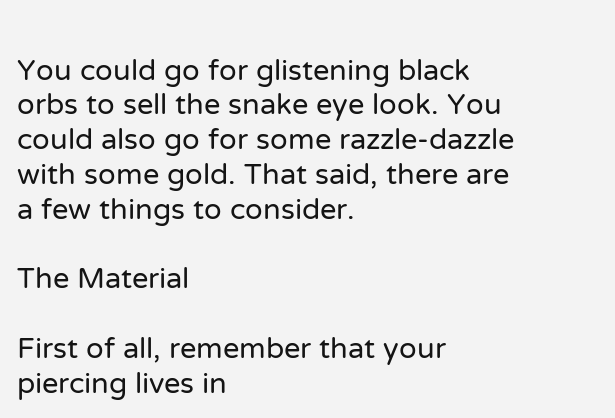You could go for glistening black orbs to sell the snake eye look. You could also go for some razzle-dazzle with some gold. That said, there are a few things to consider.

The Material

First of all, remember that your piercing lives in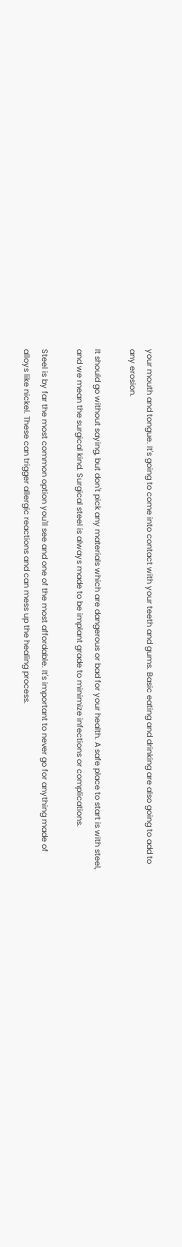your mouth and tongue. It's going to come into contact with your teeth and gums. Basic eating and drinking are also going to add to any erosion.

It should go without saying, but don't pick any materials which are dangerous or bad for your health. A safe place to start is with steel, and we mean the surgical kind. Surgical steel is always made to be implant grade to minimize infections or complications.

Steel is by far the most common option you'll see and one of the most affordable. It's important to never go for anything made of alloys like nickel. These can trigger allergic reactions and can mess up the healing process.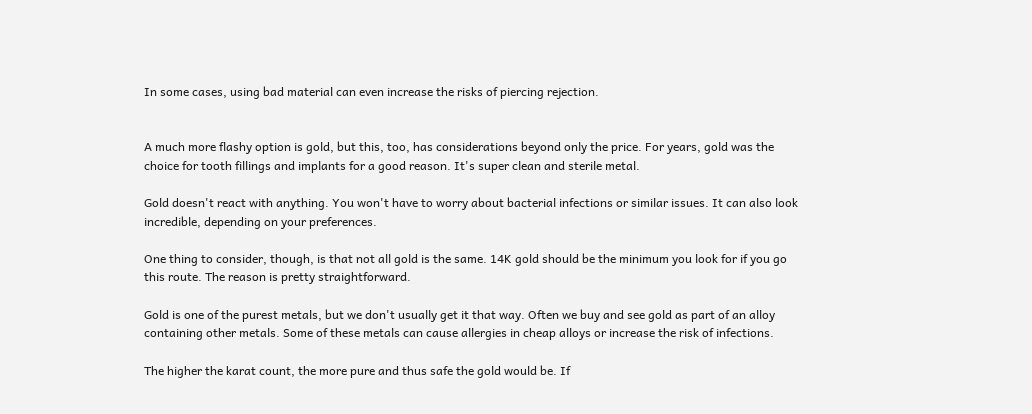In some cases, using bad material can even increase the risks of piercing rejection.


A much more flashy option is gold, but this, too, has considerations beyond only the price. For years, gold was the choice for tooth fillings and implants for a good reason. It's super clean and sterile metal.

Gold doesn't react with anything. You won't have to worry about bacterial infections or similar issues. It can also look incredible, depending on your preferences.

One thing to consider, though, is that not all gold is the same. 14K gold should be the minimum you look for if you go this route. The reason is pretty straightforward.

Gold is one of the purest metals, but we don't usually get it that way. Often we buy and see gold as part of an alloy containing other metals. Some of these metals can cause allergies in cheap alloys or increase the risk of infections.

The higher the karat count, the more pure and thus safe the gold would be. If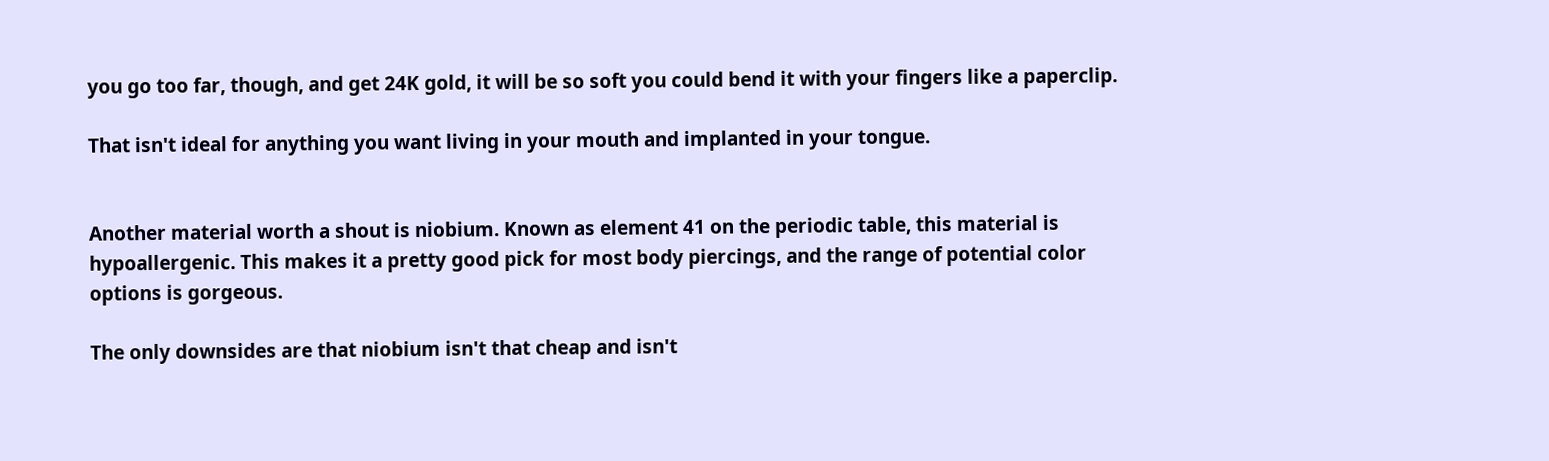you go too far, though, and get 24K gold, it will be so soft you could bend it with your fingers like a paperclip.

That isn't ideal for anything you want living in your mouth and implanted in your tongue.


Another material worth a shout is niobium. Known as element 41 on the periodic table, this material is hypoallergenic. This makes it a pretty good pick for most body piercings, and the range of potential color options is gorgeous.

The only downsides are that niobium isn't that cheap and isn't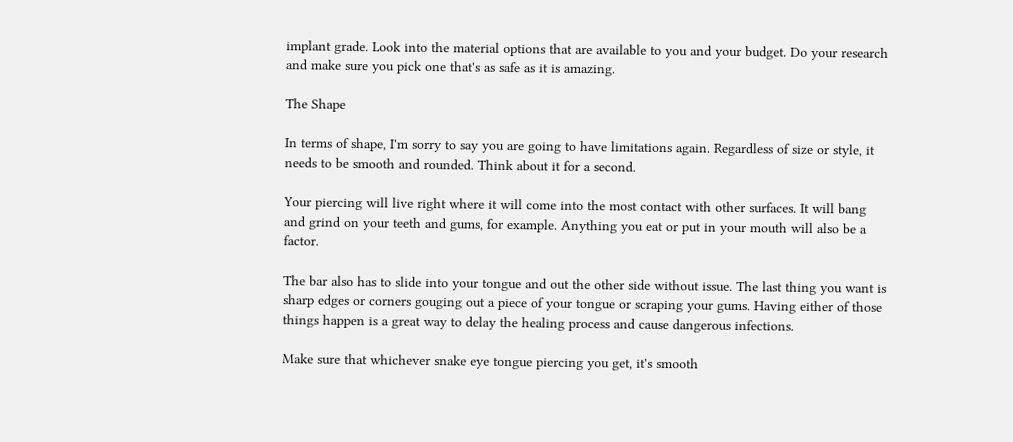implant grade. Look into the material options that are available to you and your budget. Do your research and make sure you pick one that's as safe as it is amazing.

The Shape

In terms of shape, I'm sorry to say you are going to have limitations again. Regardless of size or style, it needs to be smooth and rounded. Think about it for a second.

Your piercing will live right where it will come into the most contact with other surfaces. It will bang and grind on your teeth and gums, for example. Anything you eat or put in your mouth will also be a factor.

The bar also has to slide into your tongue and out the other side without issue. The last thing you want is sharp edges or corners gouging out a piece of your tongue or scraping your gums. Having either of those things happen is a great way to delay the healing process and cause dangerous infections.

Make sure that whichever snake eye tongue piercing you get, it's smooth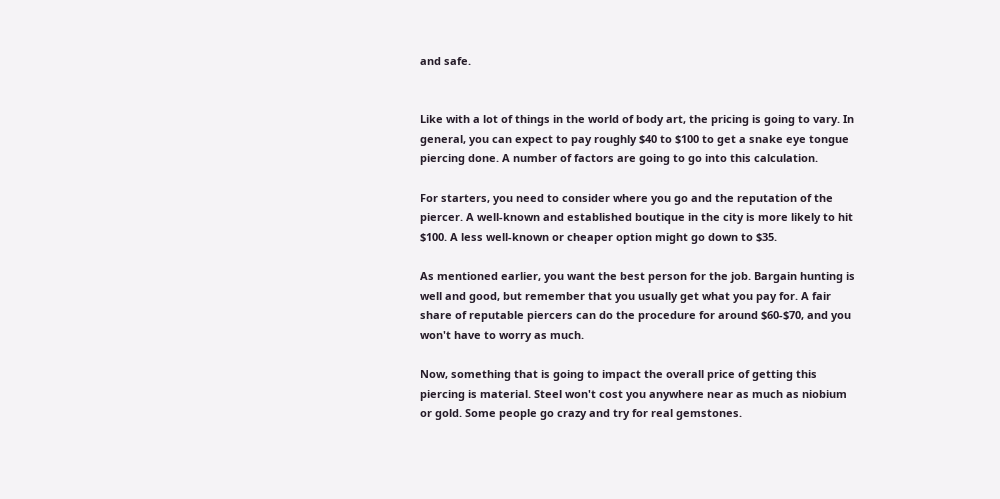and safe.


Like with a lot of things in the world of body art, the pricing is going to vary. In general, you can expect to pay roughly $40 to $100 to get a snake eye tongue piercing done. A number of factors are going to go into this calculation.

For starters, you need to consider where you go and the reputation of the piercer. A well-known and established boutique in the city is more likely to hit $100. A less well-known or cheaper option might go down to $35.

As mentioned earlier, you want the best person for the job. Bargain hunting is well and good, but remember that you usually get what you pay for. A fair share of reputable piercers can do the procedure for around $60-$70, and you won't have to worry as much.

Now, something that is going to impact the overall price of getting this piercing is material. Steel won't cost you anywhere near as much as niobium or gold. Some people go crazy and try for real gemstones.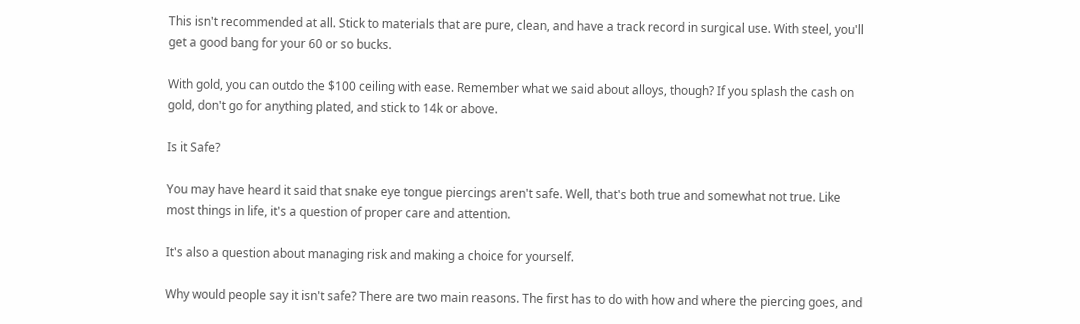This isn't recommended at all. Stick to materials that are pure, clean, and have a track record in surgical use. With steel, you'll get a good bang for your 60 or so bucks.

With gold, you can outdo the $100 ceiling with ease. Remember what we said about alloys, though? If you splash the cash on gold, don't go for anything plated, and stick to 14k or above.

Is it Safe?

You may have heard it said that snake eye tongue piercings aren't safe. Well, that's both true and somewhat not true. Like most things in life, it's a question of proper care and attention.

It's also a question about managing risk and making a choice for yourself.

Why would people say it isn't safe? There are two main reasons. The first has to do with how and where the piercing goes, and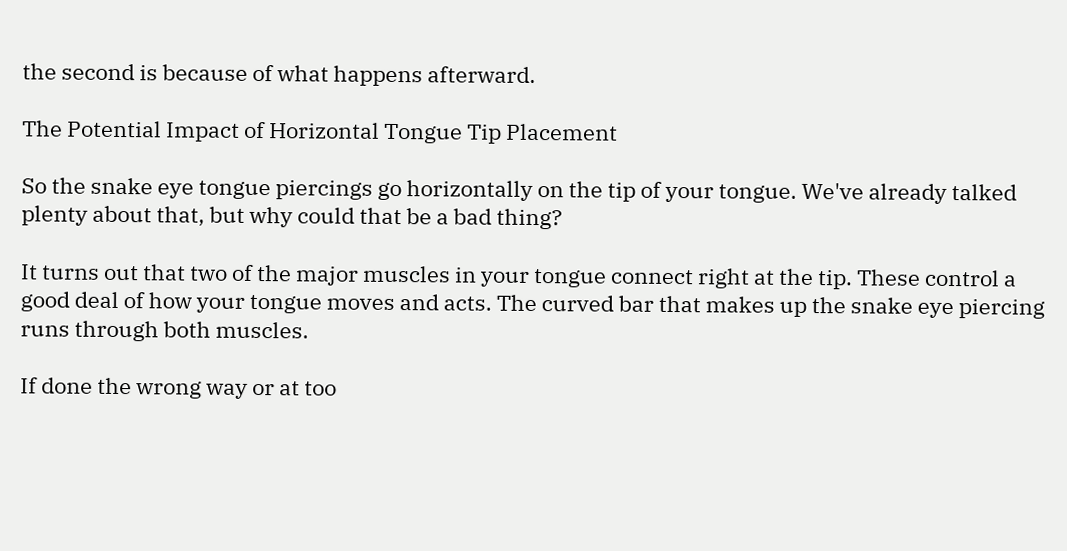the second is because of what happens afterward.

The Potential Impact of Horizontal Tongue Tip Placement

So the snake eye tongue piercings go horizontally on the tip of your tongue. We've already talked plenty about that, but why could that be a bad thing?

It turns out that two of the major muscles in your tongue connect right at the tip. These control a good deal of how your tongue moves and acts. The curved bar that makes up the snake eye piercing runs through both muscles.

If done the wrong way or at too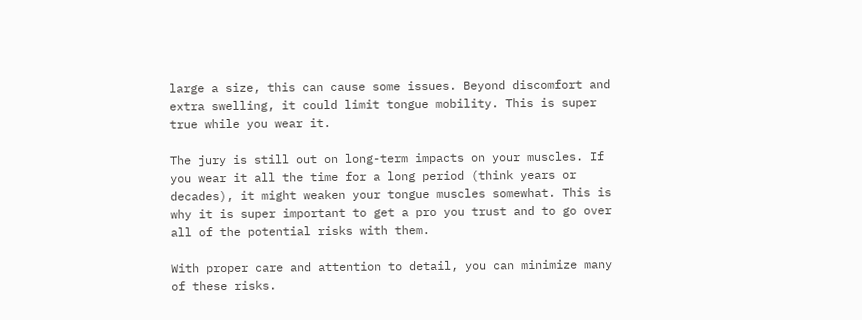large a size, this can cause some issues. Beyond discomfort and extra swelling, it could limit tongue mobility. This is super true while you wear it.

The jury is still out on long-term impacts on your muscles. If you wear it all the time for a long period (think years or decades), it might weaken your tongue muscles somewhat. This is why it is super important to get a pro you trust and to go over all of the potential risks with them.

With proper care and attention to detail, you can minimize many of these risks.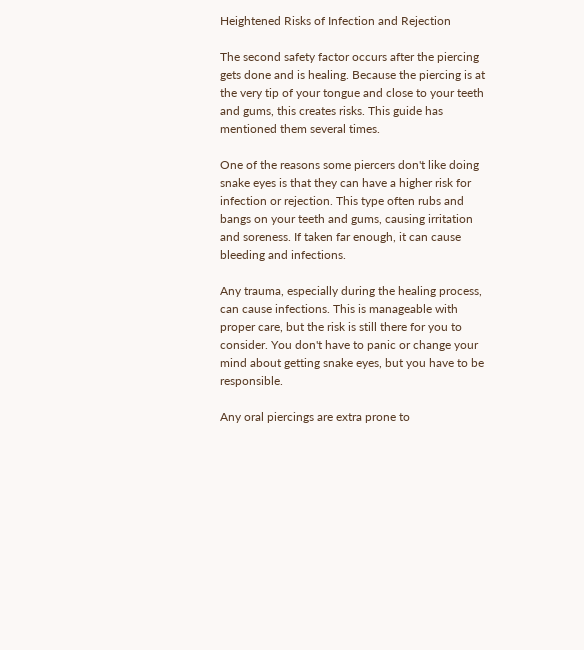Heightened Risks of Infection and Rejection

The second safety factor occurs after the piercing gets done and is healing. Because the piercing is at the very tip of your tongue and close to your teeth and gums, this creates risks. This guide has mentioned them several times.

One of the reasons some piercers don't like doing snake eyes is that they can have a higher risk for infection or rejection. This type often rubs and bangs on your teeth and gums, causing irritation and soreness. If taken far enough, it can cause bleeding and infections.

Any trauma, especially during the healing process, can cause infections. This is manageable with proper care, but the risk is still there for you to consider. You don't have to panic or change your mind about getting snake eyes, but you have to be responsible.

Any oral piercings are extra prone to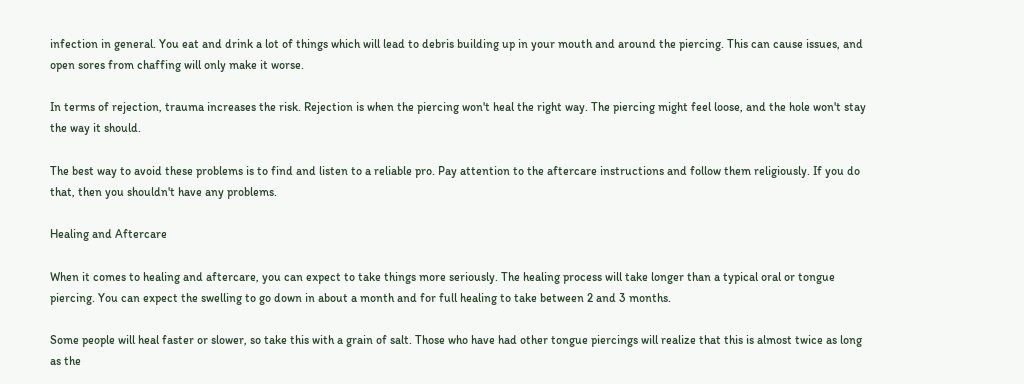infection in general. You eat and drink a lot of things which will lead to debris building up in your mouth and around the piercing. This can cause issues, and open sores from chaffing will only make it worse.

In terms of rejection, trauma increases the risk. Rejection is when the piercing won't heal the right way. The piercing might feel loose, and the hole won't stay the way it should.

The best way to avoid these problems is to find and listen to a reliable pro. Pay attention to the aftercare instructions and follow them religiously. If you do that, then you shouldn't have any problems.

Healing and Aftercare

When it comes to healing and aftercare, you can expect to take things more seriously. The healing process will take longer than a typical oral or tongue piercing. You can expect the swelling to go down in about a month and for full healing to take between 2 and 3 months.

Some people will heal faster or slower, so take this with a grain of salt. Those who have had other tongue piercings will realize that this is almost twice as long as the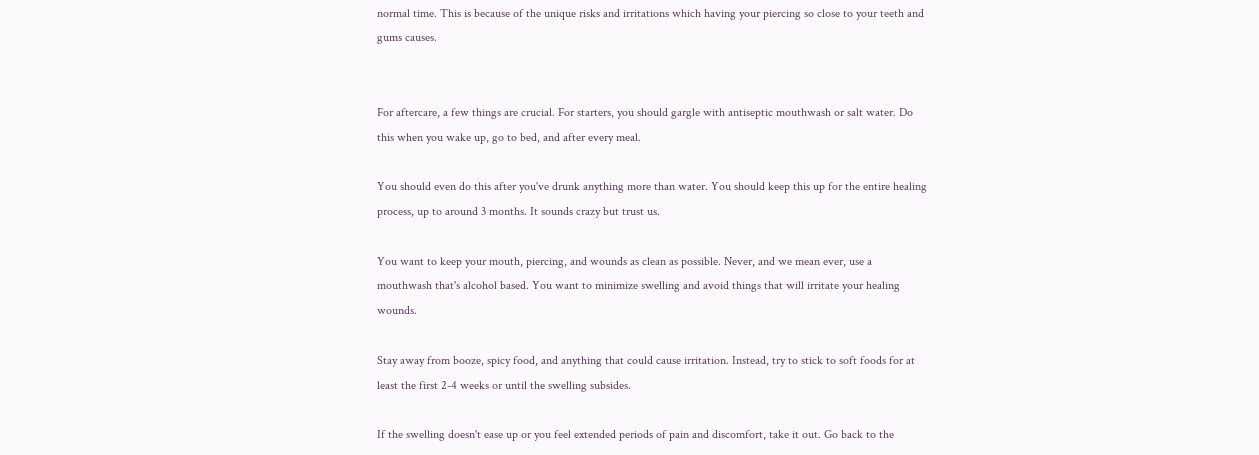normal time. This is because of the unique risks and irritations which having your piercing so close to your teeth and gums causes.


For aftercare, a few things are crucial. For starters, you should gargle with antiseptic mouthwash or salt water. Do this when you wake up, go to bed, and after every meal.

You should even do this after you've drunk anything more than water. You should keep this up for the entire healing process, up to around 3 months. It sounds crazy but trust us.

You want to keep your mouth, piercing, and wounds as clean as possible. Never, and we mean ever, use a mouthwash that's alcohol based. You want to minimize swelling and avoid things that will irritate your healing wounds.

Stay away from booze, spicy food, and anything that could cause irritation. Instead, try to stick to soft foods for at least the first 2-4 weeks or until the swelling subsides.

If the swelling doesn't ease up or you feel extended periods of pain and discomfort, take it out. Go back to the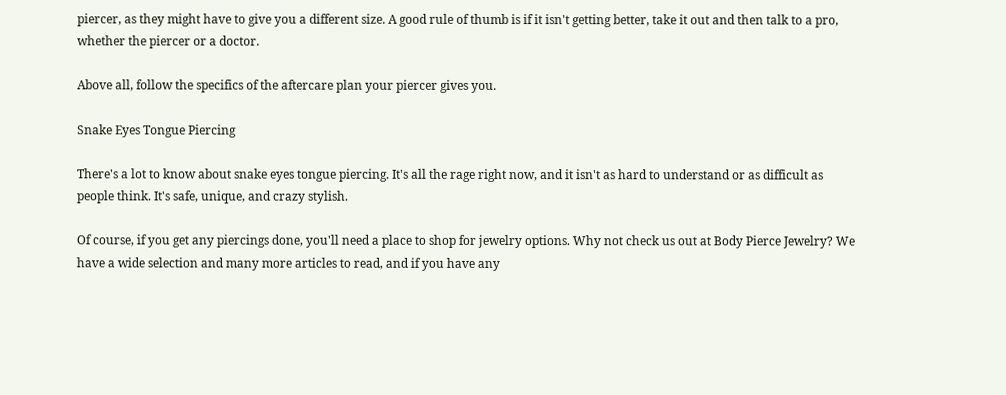piercer, as they might have to give you a different size. A good rule of thumb is if it isn't getting better, take it out and then talk to a pro, whether the piercer or a doctor.

Above all, follow the specifics of the aftercare plan your piercer gives you.

Snake Eyes Tongue Piercing

There's a lot to know about snake eyes tongue piercing. It's all the rage right now, and it isn't as hard to understand or as difficult as people think. It's safe, unique, and crazy stylish.

Of course, if you get any piercings done, you'll need a place to shop for jewelry options. Why not check us out at Body Pierce Jewelry? We have a wide selection and many more articles to read, and if you have any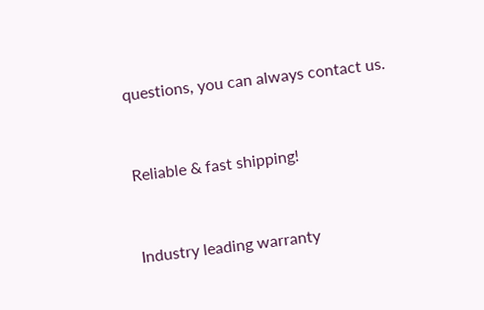questions, you can always contact us.


Reliable & fast shipping!


Industry leading warranty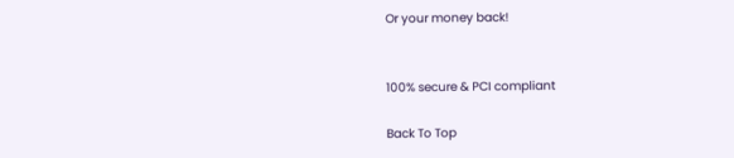Or your money back!


100% secure & PCI compliant

Back To Top